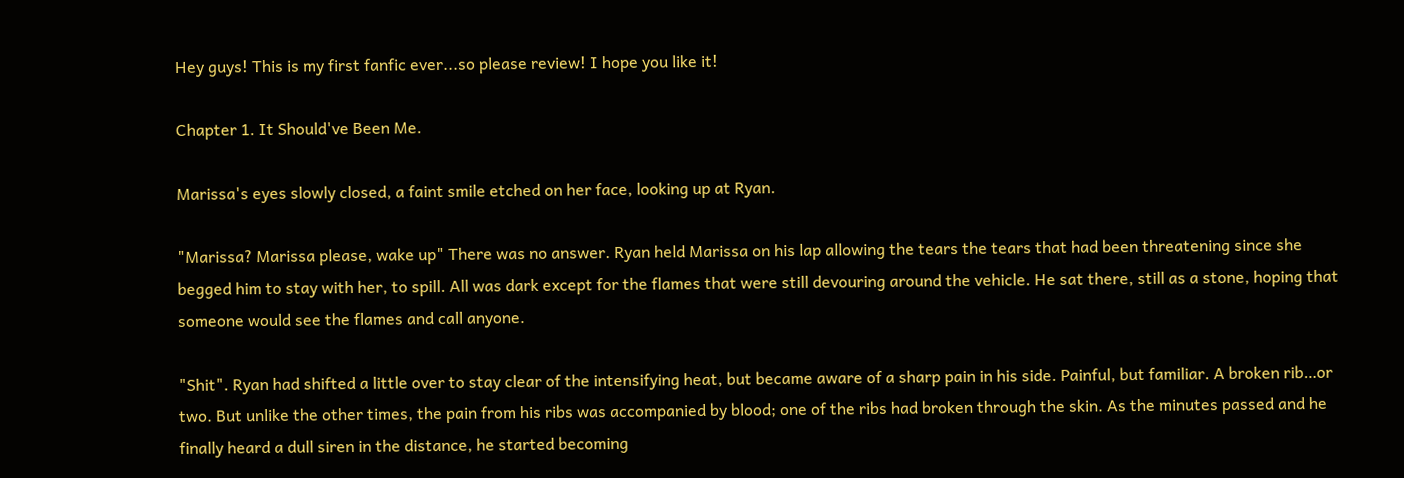Hey guys! This is my first fanfic ever...so please review! I hope you like it!

Chapter 1. It Should've Been Me.

Marissa's eyes slowly closed, a faint smile etched on her face, looking up at Ryan.

"Marissa? Marissa please, wake up" There was no answer. Ryan held Marissa on his lap allowing the tears the tears that had been threatening since she begged him to stay with her, to spill. All was dark except for the flames that were still devouring around the vehicle. He sat there, still as a stone, hoping that someone would see the flames and call anyone.

"Shit". Ryan had shifted a little over to stay clear of the intensifying heat, but became aware of a sharp pain in his side. Painful, but familiar. A broken rib…or two. But unlike the other times, the pain from his ribs was accompanied by blood; one of the ribs had broken through the skin. As the minutes passed and he finally heard a dull siren in the distance, he started becoming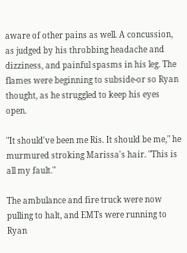aware of other pains as well. A concussion, as judged by his throbbing headache and dizziness, and painful spasms in his leg. The flames were beginning to subside-or so Ryan thought, as he struggled to keep his eyes open.

"It should've been me Ris. It should be me," he murmured stroking Marissa's hair. "This is all my fault."

The ambulance and fire truck were now pulling to halt, and EMTs were running to Ryan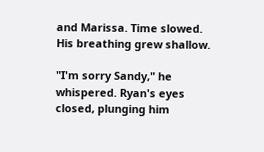and Marissa. Time slowed. His breathing grew shallow.

"I'm sorry Sandy," he whispered. Ryan's eyes closed, plunging him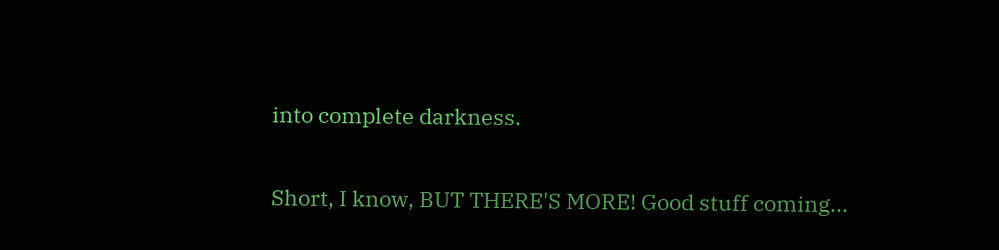into complete darkness.

Short, I know, BUT THERE'S MORE! Good stuff coming...